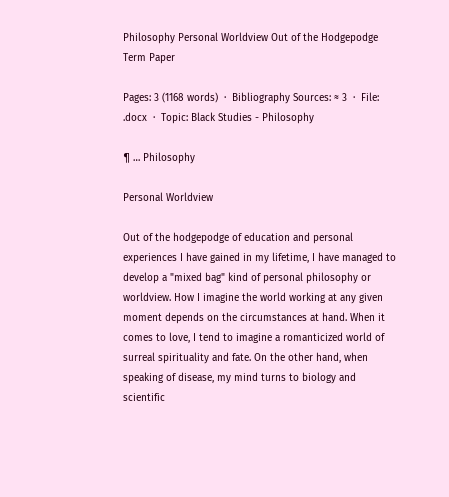Philosophy Personal Worldview Out of the Hodgepodge Term Paper

Pages: 3 (1168 words)  ·  Bibliography Sources: ≈ 3  ·  File: .docx  ·  Topic: Black Studies - Philosophy

¶ … Philosophy

Personal Worldview

Out of the hodgepodge of education and personal experiences I have gained in my lifetime, I have managed to develop a "mixed bag" kind of personal philosophy or worldview. How I imagine the world working at any given moment depends on the circumstances at hand. When it comes to love, I tend to imagine a romanticized world of surreal spirituality and fate. On the other hand, when speaking of disease, my mind turns to biology and scientific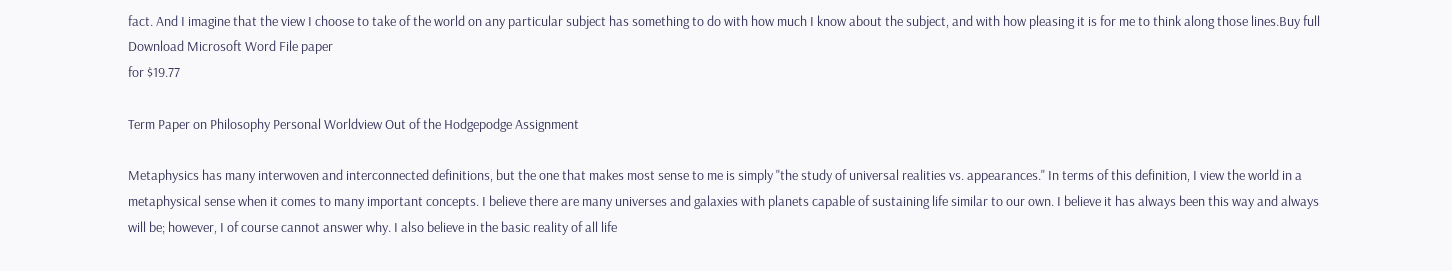fact. And I imagine that the view I choose to take of the world on any particular subject has something to do with how much I know about the subject, and with how pleasing it is for me to think along those lines.Buy full Download Microsoft Word File paper
for $19.77

Term Paper on Philosophy Personal Worldview Out of the Hodgepodge Assignment

Metaphysics has many interwoven and interconnected definitions, but the one that makes most sense to me is simply "the study of universal realities vs. appearances." In terms of this definition, I view the world in a metaphysical sense when it comes to many important concepts. I believe there are many universes and galaxies with planets capable of sustaining life similar to our own. I believe it has always been this way and always will be; however, I of course cannot answer why. I also believe in the basic reality of all life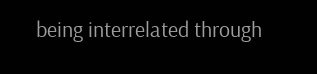being interrelated through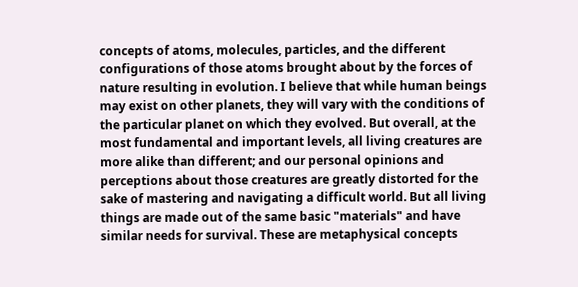concepts of atoms, molecules, particles, and the different configurations of those atoms brought about by the forces of nature resulting in evolution. I believe that while human beings may exist on other planets, they will vary with the conditions of the particular planet on which they evolved. But overall, at the most fundamental and important levels, all living creatures are more alike than different; and our personal opinions and perceptions about those creatures are greatly distorted for the sake of mastering and navigating a difficult world. But all living things are made out of the same basic "materials" and have similar needs for survival. These are metaphysical concepts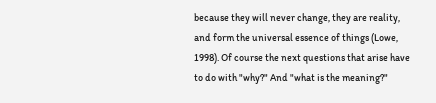because they will never change, they are reality, and form the universal essence of things (Lowe, 1998). Of course the next questions that arise have to do with "why?" And "what is the meaning?"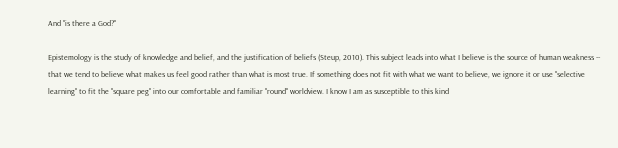And "is there a God?"

Epistemology is the study of knowledge and belief, and the justification of beliefs (Steup, 2010). This subject leads into what I believe is the source of human weakness -- that we tend to believe what makes us feel good rather than what is most true. If something does not fit with what we want to believe, we ignore it or use "selective learning" to fit the "square peg" into our comfortable and familiar "round" worldview. I know I am as susceptible to this kind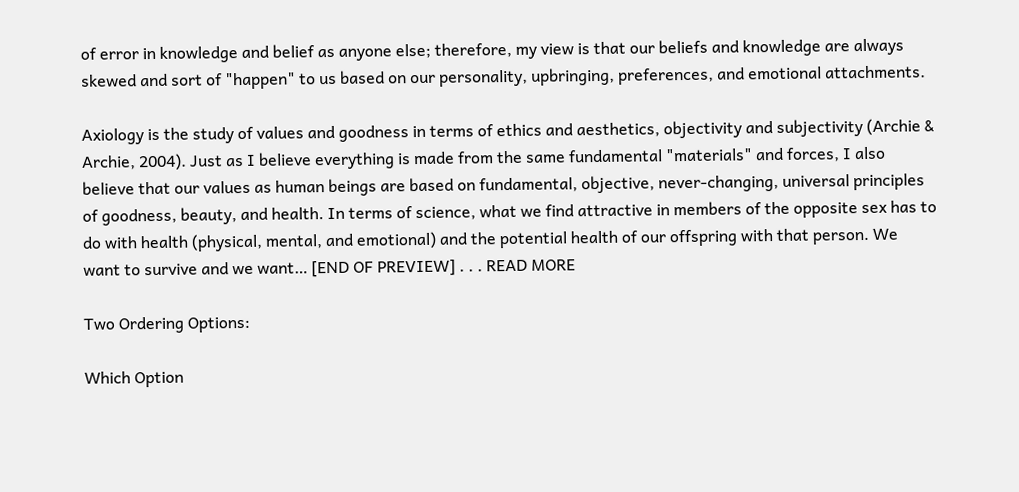of error in knowledge and belief as anyone else; therefore, my view is that our beliefs and knowledge are always skewed and sort of "happen" to us based on our personality, upbringing, preferences, and emotional attachments.

Axiology is the study of values and goodness in terms of ethics and aesthetics, objectivity and subjectivity (Archie & Archie, 2004). Just as I believe everything is made from the same fundamental "materials" and forces, I also believe that our values as human beings are based on fundamental, objective, never-changing, universal principles of goodness, beauty, and health. In terms of science, what we find attractive in members of the opposite sex has to do with health (physical, mental, and emotional) and the potential health of our offspring with that person. We want to survive and we want… [END OF PREVIEW] . . . READ MORE

Two Ordering Options:

Which Option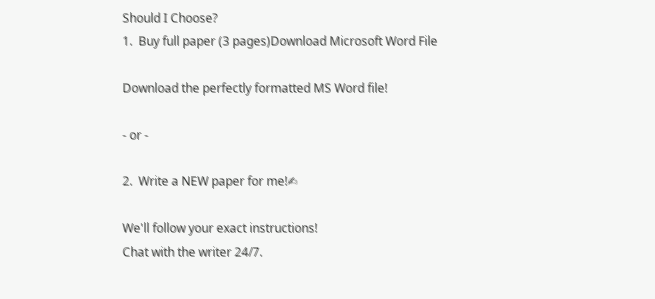Should I Choose?
1.  Buy full paper (3 pages)Download Microsoft Word File

Download the perfectly formatted MS Word file!

- or -

2.  Write a NEW paper for me!✍

We'll follow your exact instructions!
Chat with the writer 24/7.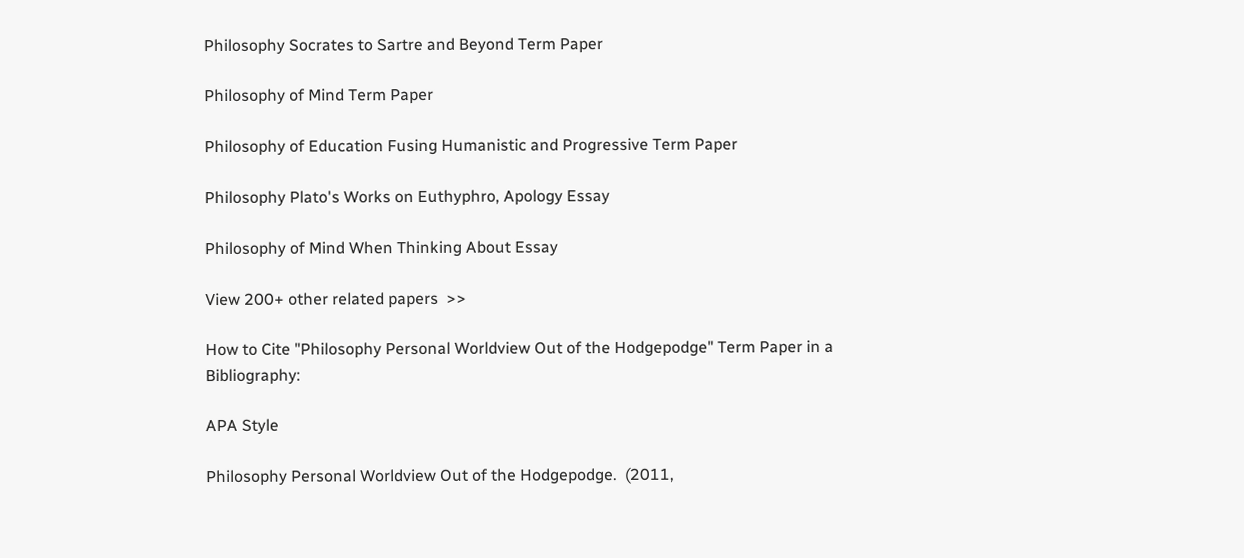Philosophy Socrates to Sartre and Beyond Term Paper

Philosophy of Mind Term Paper

Philosophy of Education Fusing Humanistic and Progressive Term Paper

Philosophy Plato's Works on Euthyphro, Apology Essay

Philosophy of Mind When Thinking About Essay

View 200+ other related papers  >>

How to Cite "Philosophy Personal Worldview Out of the Hodgepodge" Term Paper in a Bibliography:

APA Style

Philosophy Personal Worldview Out of the Hodgepodge.  (2011,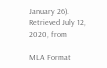January 26).  Retrieved July 12, 2020, from

MLA Format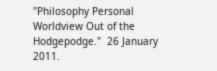"Philosophy Personal Worldview Out of the Hodgepodge."  26 January 2011.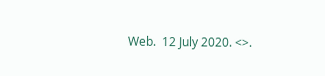Web.  12 July 2020. <>.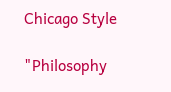Chicago Style

"Philosophy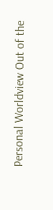Personal Worldview Out of the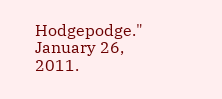Hodgepodge."  January 26, 2011.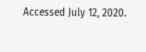Accessed July 12, 2020.